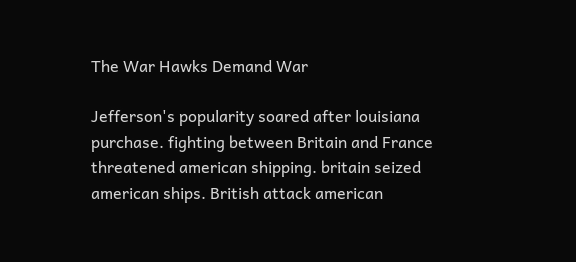The War Hawks Demand War

Jefferson's popularity soared after louisiana purchase. fighting between Britain and France threatened american shipping. britain seized american ships. British attack american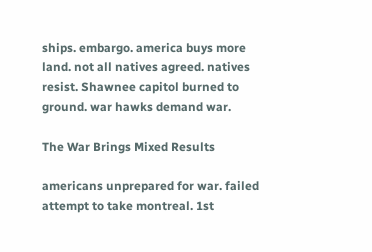ships. embargo. america buys more land. not all natives agreed. natives resist. Shawnee capitol burned to ground. war hawks demand war.

The War Brings Mixed Results

americans unprepared for war. failed attempt to take montreal. 1st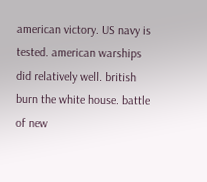american victory. US navy is tested. american warships did relatively well. british burn the white house. battle of new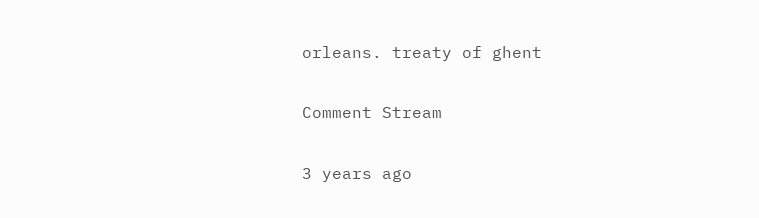orleans. treaty of ghent

Comment Stream

3 years ago